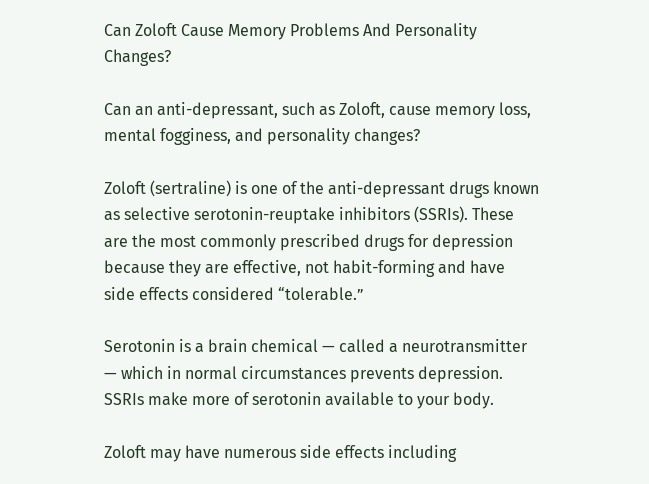Can Zoloft Cause Memory Problems And Personality Changes?

Can an anti-depressant, such as Zoloft, cause memory loss, mental fogginess, and personality changes?

Zoloft (sertraline) is one of the anti-depressant drugs known as selective serotonin-reuptake inhibitors (SSRIs). These are the most commonly prescribed drugs for depression because they are effective, not habit-forming and have side effects considered “tolerable.”

Serotonin is a brain chemical — called a neurotransmitter — which in normal circumstances prevents depression. SSRIs make more of serotonin available to your body.

Zoloft may have numerous side effects including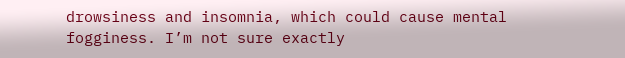drowsiness and insomnia, which could cause mental fogginess. I’m not sure exactly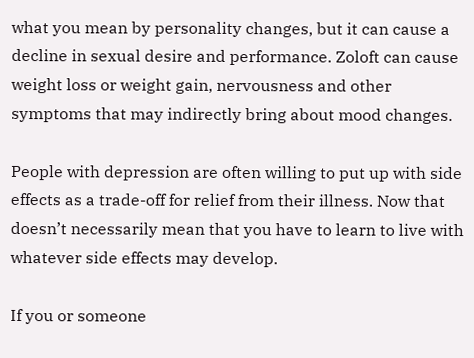what you mean by personality changes, but it can cause a decline in sexual desire and performance. Zoloft can cause weight loss or weight gain, nervousness and other symptoms that may indirectly bring about mood changes.

People with depression are often willing to put up with side effects as a trade-off for relief from their illness. Now that doesn’t necessarily mean that you have to learn to live with whatever side effects may develop.

If you or someone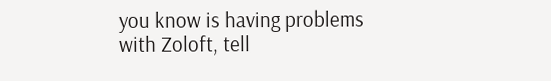you know is having problems with Zoloft, tell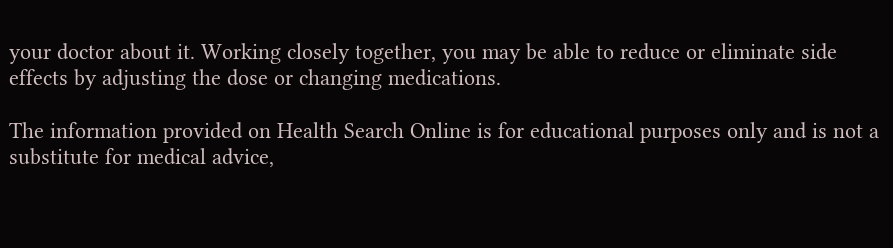your doctor about it. Working closely together, you may be able to reduce or eliminate side effects by adjusting the dose or changing medications.

The information provided on Health Search Online is for educational purposes only and is not a substitute for medical advice,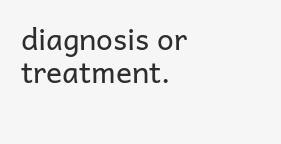diagnosis or treatment.